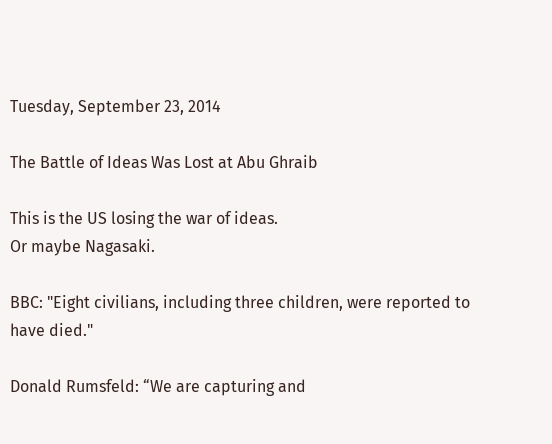Tuesday, September 23, 2014

The Battle of Ideas Was Lost at Abu Ghraib

This is the US losing the war of ideas.
Or maybe Nagasaki.

BBC: "Eight civilians, including three children, were reported to have died."

Donald Rumsfeld: “We are capturing and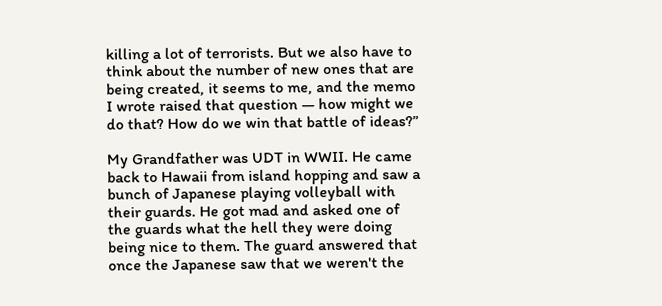killing a lot of terrorists. But we also have to think about the number of new ones that are being created, it seems to me, and the memo I wrote raised that question — how might we do that? How do we win that battle of ideas?”

My Grandfather was UDT in WWII. He came back to Hawaii from island hopping and saw a bunch of Japanese playing volleyball with their guards. He got mad and asked one of the guards what the hell they were doing being nice to them. The guard answered that once the Japanese saw that we weren't the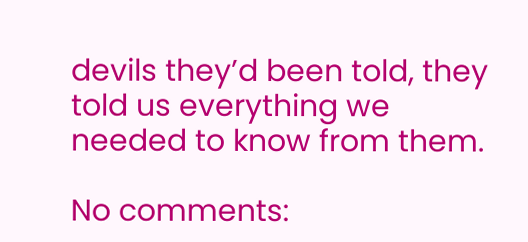devils they’d been told, they told us everything we needed to know from them.

No comments: